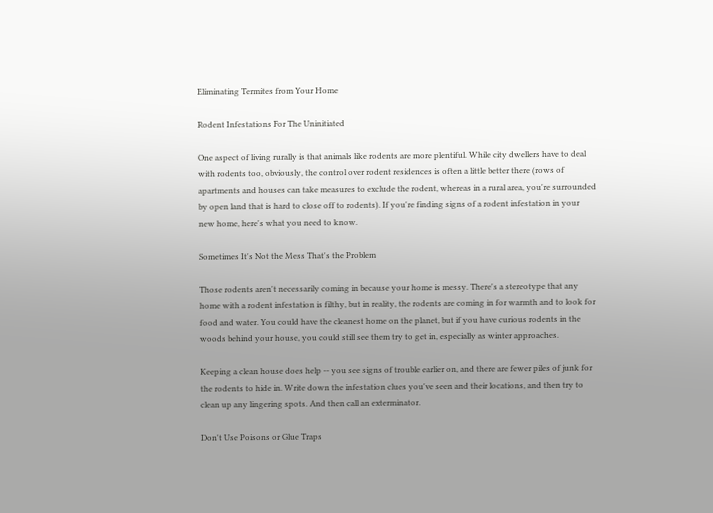Eliminating Termites from Your Home

Rodent Infestations For The Uninitiated

One aspect of living rurally is that animals like rodents are more plentiful. While city dwellers have to deal with rodents too, obviously, the control over rodent residences is often a little better there (rows of apartments and houses can take measures to exclude the rodent, whereas in a rural area, you're surrounded by open land that is hard to close off to rodents). If you're finding signs of a rodent infestation in your new home, here's what you need to know.

Sometimes It's Not the Mess That's the Problem

Those rodents aren't necessarily coming in because your home is messy. There's a stereotype that any home with a rodent infestation is filthy, but in reality, the rodents are coming in for warmth and to look for food and water. You could have the cleanest home on the planet, but if you have curious rodents in the woods behind your house, you could still see them try to get in, especially as winter approaches.

Keeping a clean house does help -- you see signs of trouble earlier on, and there are fewer piles of junk for the rodents to hide in. Write down the infestation clues you've seen and their locations, and then try to clean up any lingering spots. And then call an exterminator.

Don't Use Poisons or Glue Traps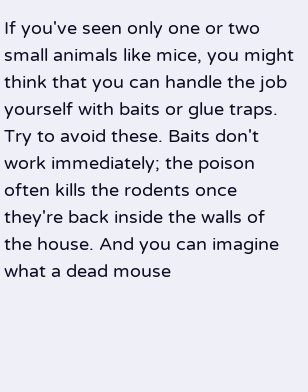If you've seen only one or two small animals like mice, you might think that you can handle the job yourself with baits or glue traps. Try to avoid these. Baits don't work immediately; the poison often kills the rodents once they're back inside the walls of the house. And you can imagine what a dead mouse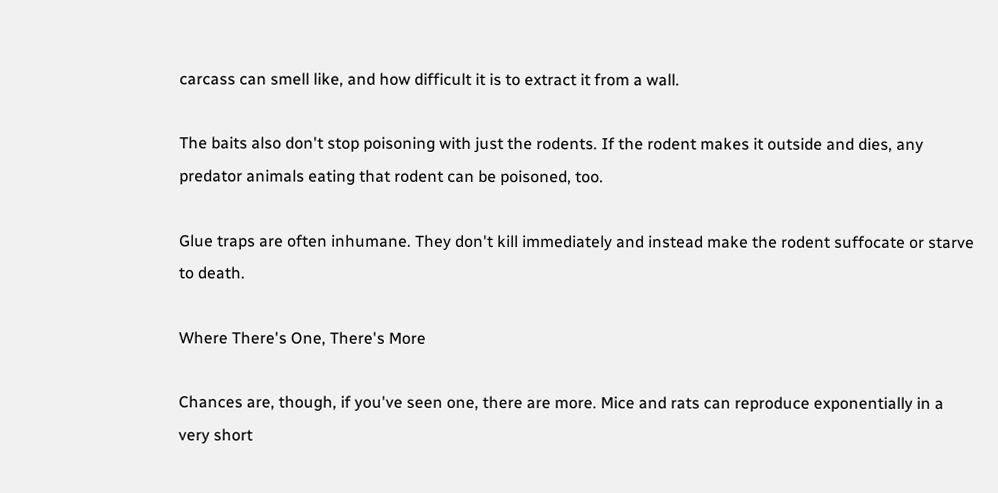carcass can smell like, and how difficult it is to extract it from a wall.

The baits also don't stop poisoning with just the rodents. If the rodent makes it outside and dies, any predator animals eating that rodent can be poisoned, too.

Glue traps are often inhumane. They don't kill immediately and instead make the rodent suffocate or starve to death.

Where There's One, There's More

Chances are, though, if you've seen one, there are more. Mice and rats can reproduce exponentially in a very short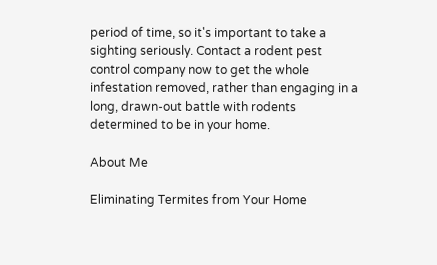period of time, so it's important to take a sighting seriously. Contact a rodent pest control company now to get the whole infestation removed, rather than engaging in a long, drawn-out battle with rodents determined to be in your home.

About Me

Eliminating Termites from Your Home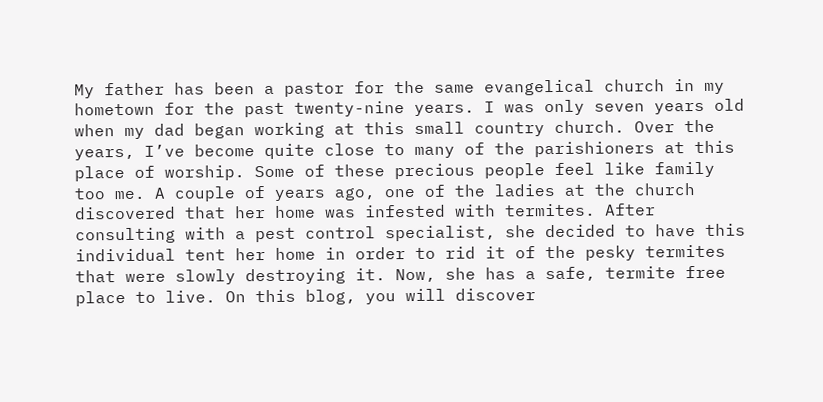My father has been a pastor for the same evangelical church in my hometown for the past twenty-nine years. I was only seven years old when my dad began working at this small country church. Over the years, I’ve become quite close to many of the parishioners at this place of worship. Some of these precious people feel like family too me. A couple of years ago, one of the ladies at the church discovered that her home was infested with termites. After consulting with a pest control specialist, she decided to have this individual tent her home in order to rid it of the pesky termites that were slowly destroying it. Now, she has a safe, termite free place to live. On this blog, you will discover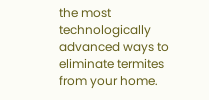the most technologically advanced ways to eliminate termites from your home.